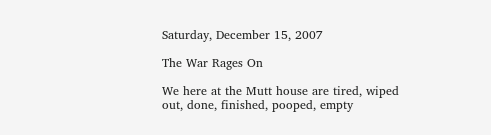Saturday, December 15, 2007

The War Rages On

We here at the Mutt house are tired, wiped out, done, finished, pooped, empty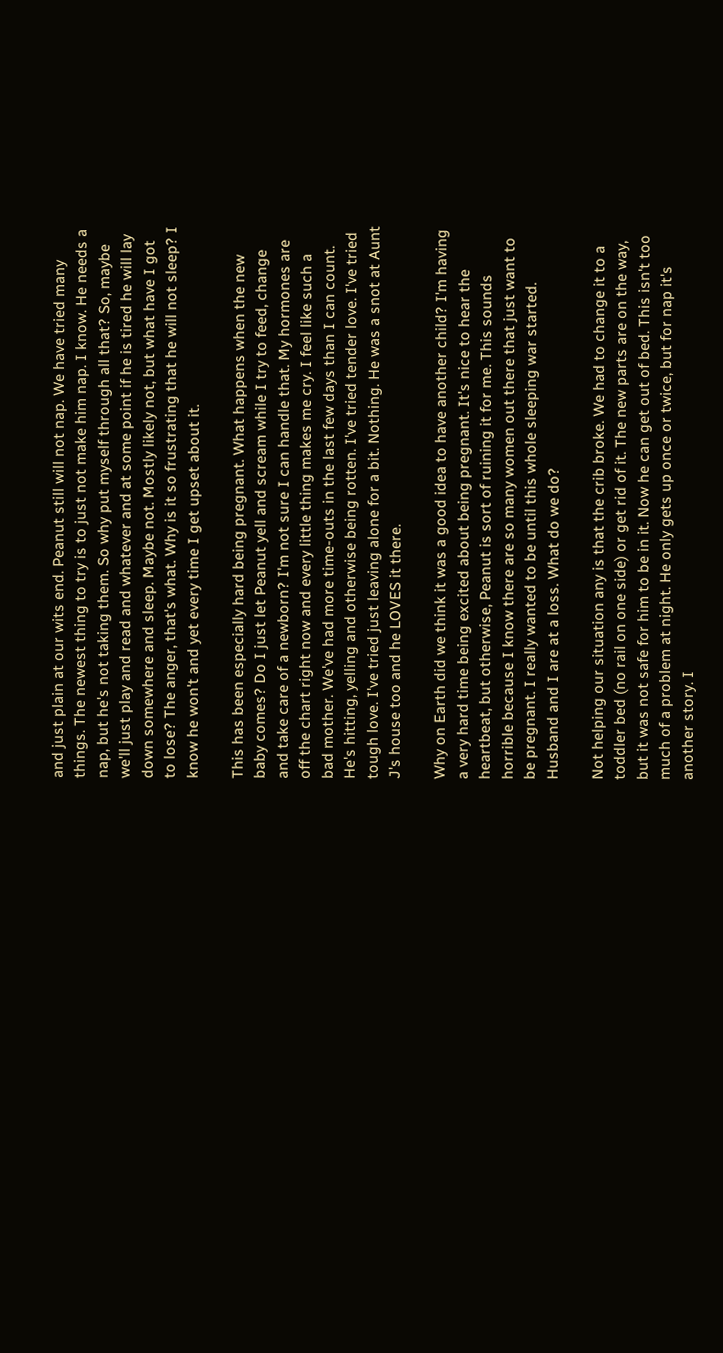and just plain at our wits end. Peanut still will not nap. We have tried many things. The newest thing to try is to just not make him nap. I know. He needs a nap, but he's not taking them. So why put myself through all that? So, maybe we'll just play and read and whatever and at some point if he is tired he will lay down somewhere and sleep. Maybe not. Mostly likely not, but what have I got to lose? The anger, that's what. Why is it so frustrating that he will not sleep? I know he won't and yet every time I get upset about it.

This has been especially hard being pregnant. What happens when the new baby comes? Do I just let Peanut yell and scream while I try to feed, change and take care of a newborn? I'm not sure I can handle that. My hormones are off the chart right now and every little thing makes me cry. I feel like such a bad mother. We've had more time-outs in the last few days than I can count. He's hitting, yelling and otherwise being rotten. I've tried tender love. I've tried tough love. I've tried just leaving alone for a bit. Nothing. He was a snot at Aunt J's house too and he LOVES it there.

Why on Earth did we think it was a good idea to have another child? I'm having a very hard time being excited about being pregnant. It's nice to hear the heartbeat, but otherwise, Peanut is sort of ruining it for me. This sounds horrible because I know there are so many women out there that just want to be pregnant. I really wanted to be until this whole sleeping war started. Husband and I are at a loss. What do we do?

Not helping our situation any is that the crib broke. We had to change it to a toddler bed (no rail on one side) or get rid of it. The new parts are on the way, but it was not safe for him to be in it. Now he can get out of bed. This isn't too much of a problem at night. He only gets up once or twice, but for nap it's another story. I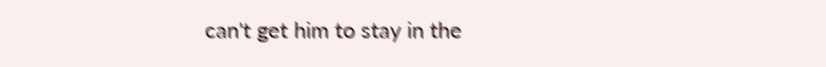can't get him to stay in the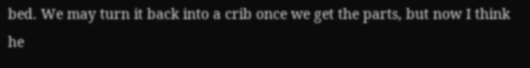bed. We may turn it back into a crib once we get the parts, but now I think he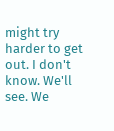might try harder to get out. I don't know. We'll see. We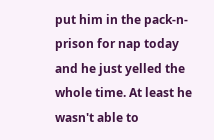put him in the pack-n-prison for nap today and he just yelled the whole time. At least he wasn't able to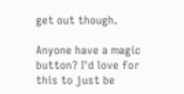get out though.

Anyone have a magic button? I'd love for this to just be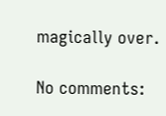magically over.

No comments: